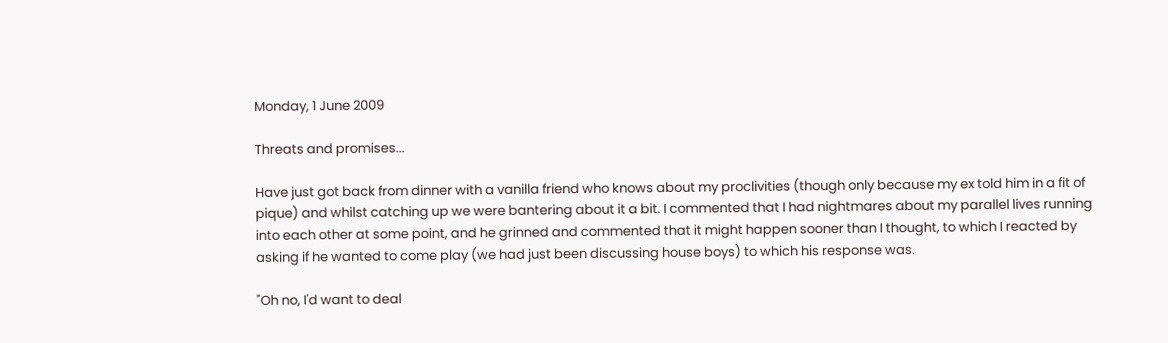Monday, 1 June 2009

Threats and promises...

Have just got back from dinner with a vanilla friend who knows about my proclivities (though only because my ex told him in a fit of pique) and whilst catching up we were bantering about it a bit. I commented that I had nightmares about my parallel lives running into each other at some point, and he grinned and commented that it might happen sooner than I thought, to which I reacted by asking if he wanted to come play (we had just been discussing house boys) to which his response was.

"Oh no, I'd want to deal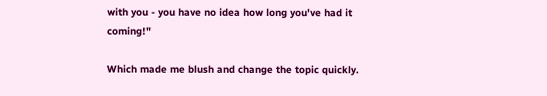with you - you have no idea how long you've had it coming!"

Which made me blush and change the topic quickly.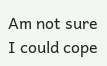Am not sure I could cope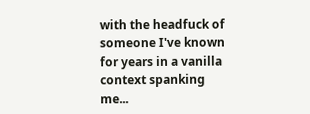with the headfuck of someone I've known for years in a vanilla context spanking me...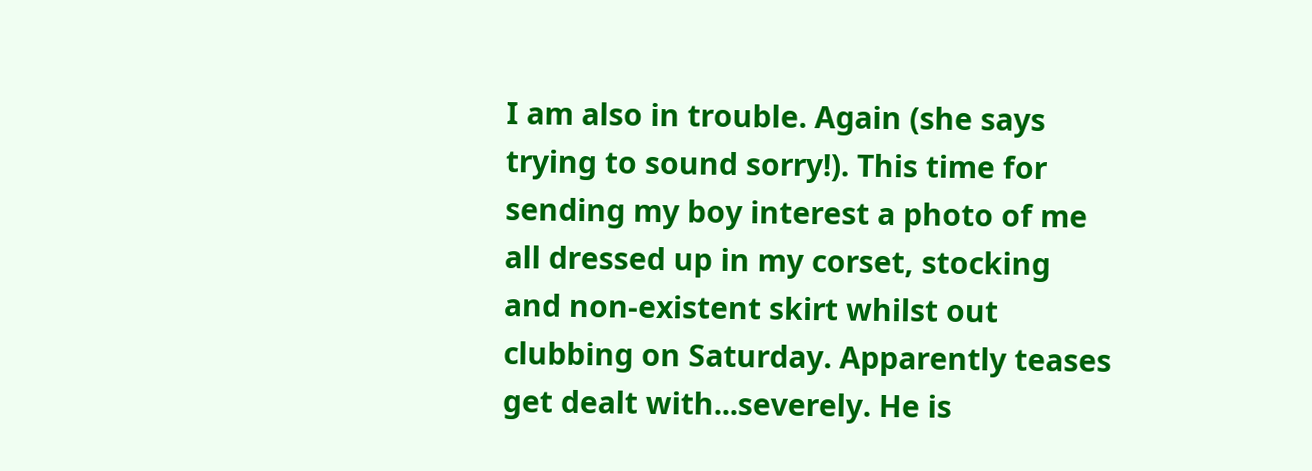I am also in trouble. Again (she says trying to sound sorry!). This time for sending my boy interest a photo of me all dressed up in my corset, stocking and non-existent skirt whilst out clubbing on Saturday. Apparently teases get dealt with...severely. He is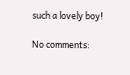such a lovely boy!

No comments: